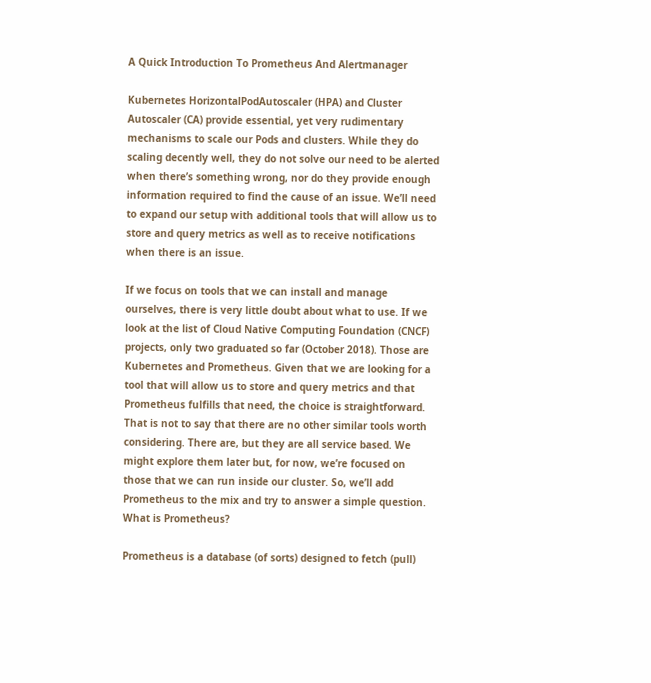A Quick Introduction To Prometheus And Alertmanager

Kubernetes HorizontalPodAutoscaler (HPA) and Cluster Autoscaler (CA) provide essential, yet very rudimentary mechanisms to scale our Pods and clusters. While they do scaling decently well, they do not solve our need to be alerted when there’s something wrong, nor do they provide enough information required to find the cause of an issue. We’ll need to expand our setup with additional tools that will allow us to store and query metrics as well as to receive notifications when there is an issue.

If we focus on tools that we can install and manage ourselves, there is very little doubt about what to use. If we look at the list of Cloud Native Computing Foundation (CNCF) projects, only two graduated so far (October 2018). Those are Kubernetes and Prometheus. Given that we are looking for a tool that will allow us to store and query metrics and that Prometheus fulfills that need, the choice is straightforward. That is not to say that there are no other similar tools worth considering. There are, but they are all service based. We might explore them later but, for now, we’re focused on those that we can run inside our cluster. So, we’ll add Prometheus to the mix and try to answer a simple question. What is Prometheus?

Prometheus is a database (of sorts) designed to fetch (pull)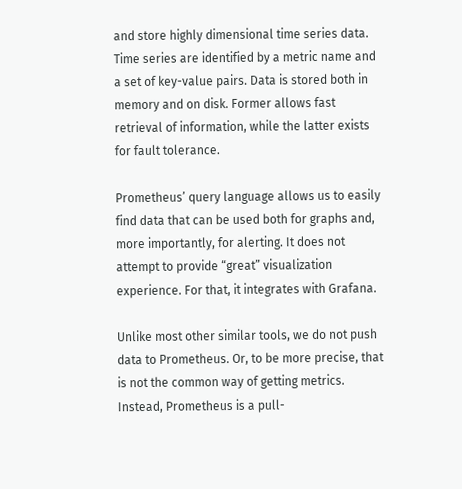and store highly dimensional time series data. Time series are identified by a metric name and a set of key-value pairs. Data is stored both in memory and on disk. Former allows fast retrieval of information, while the latter exists for fault tolerance.

Prometheus’ query language allows us to easily find data that can be used both for graphs and, more importantly, for alerting. It does not attempt to provide “great” visualization experience. For that, it integrates with Grafana.

Unlike most other similar tools, we do not push data to Prometheus. Or, to be more precise, that is not the common way of getting metrics. Instead, Prometheus is a pull-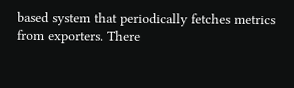based system that periodically fetches metrics from exporters. There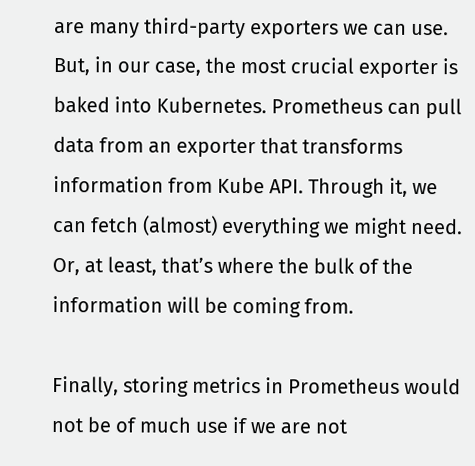are many third-party exporters we can use. But, in our case, the most crucial exporter is baked into Kubernetes. Prometheus can pull data from an exporter that transforms information from Kube API. Through it, we can fetch (almost) everything we might need. Or, at least, that’s where the bulk of the information will be coming from.

Finally, storing metrics in Prometheus would not be of much use if we are not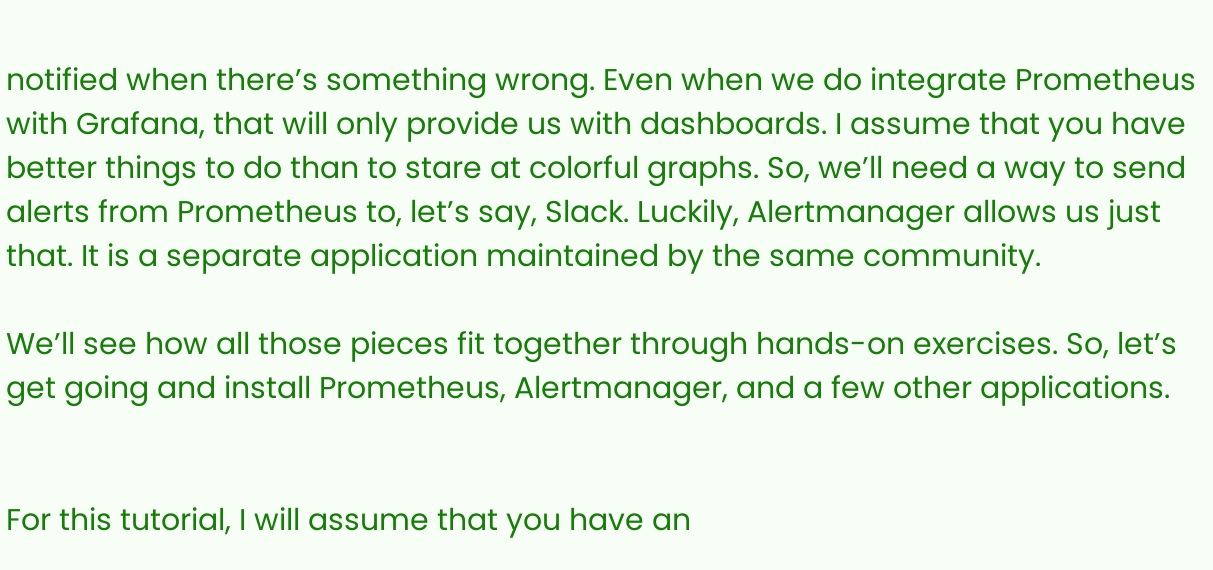notified when there’s something wrong. Even when we do integrate Prometheus with Grafana, that will only provide us with dashboards. I assume that you have better things to do than to stare at colorful graphs. So, we’ll need a way to send alerts from Prometheus to, let’s say, Slack. Luckily, Alertmanager allows us just that. It is a separate application maintained by the same community.

We’ll see how all those pieces fit together through hands-on exercises. So, let’s get going and install Prometheus, Alertmanager, and a few other applications.


For this tutorial, I will assume that you have an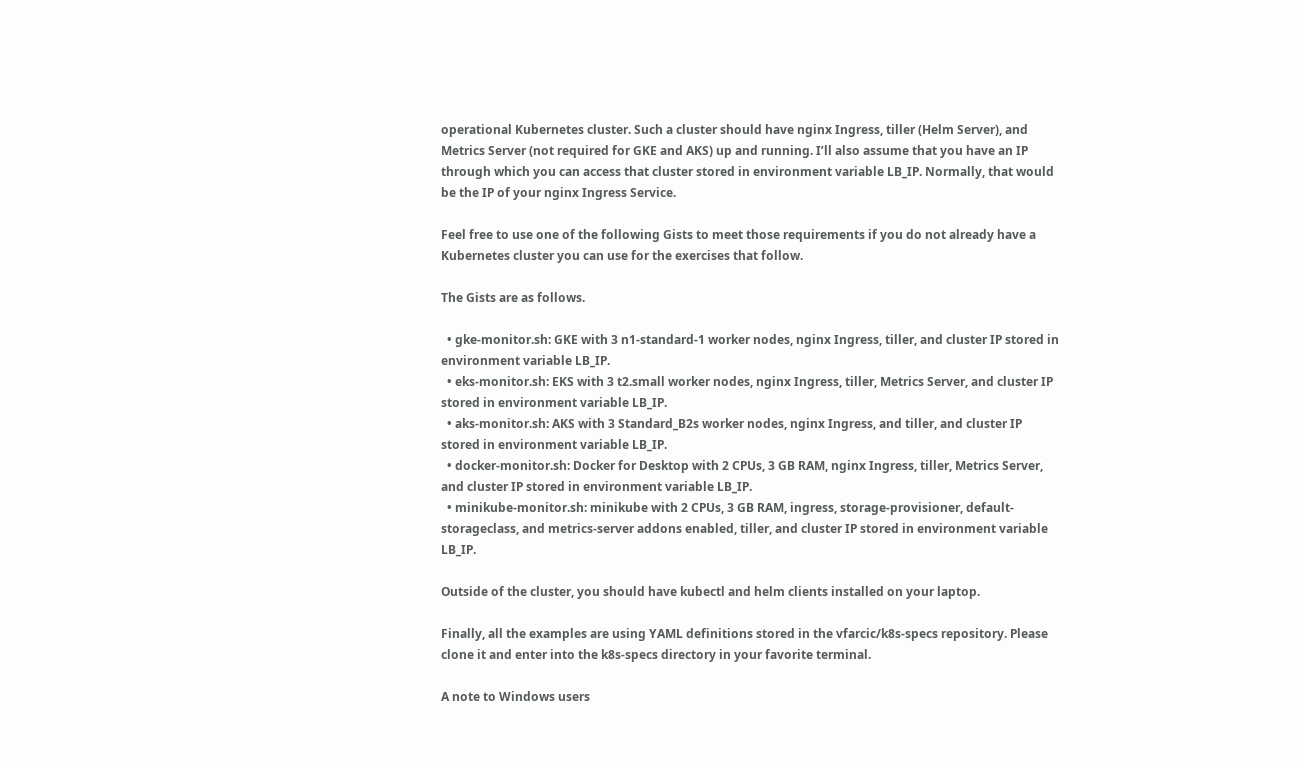operational Kubernetes cluster. Such a cluster should have nginx Ingress, tiller (Helm Server), and Metrics Server (not required for GKE and AKS) up and running. I’ll also assume that you have an IP through which you can access that cluster stored in environment variable LB_IP. Normally, that would be the IP of your nginx Ingress Service.

Feel free to use one of the following Gists to meet those requirements if you do not already have a Kubernetes cluster you can use for the exercises that follow.

The Gists are as follows.

  • gke-monitor.sh: GKE with 3 n1-standard-1 worker nodes, nginx Ingress, tiller, and cluster IP stored in environment variable LB_IP.
  • eks-monitor.sh: EKS with 3 t2.small worker nodes, nginx Ingress, tiller, Metrics Server, and cluster IP stored in environment variable LB_IP.
  • aks-monitor.sh: AKS with 3 Standard_B2s worker nodes, nginx Ingress, and tiller, and cluster IP stored in environment variable LB_IP.
  • docker-monitor.sh: Docker for Desktop with 2 CPUs, 3 GB RAM, nginx Ingress, tiller, Metrics Server, and cluster IP stored in environment variable LB_IP.
  • minikube-monitor.sh: minikube with 2 CPUs, 3 GB RAM, ingress, storage-provisioner, default-storageclass, and metrics-server addons enabled, tiller, and cluster IP stored in environment variable LB_IP.

Outside of the cluster, you should have kubectl and helm clients installed on your laptop.

Finally, all the examples are using YAML definitions stored in the vfarcic/k8s-specs repository. Please clone it and enter into the k8s-specs directory in your favorite terminal.

A note to Windows users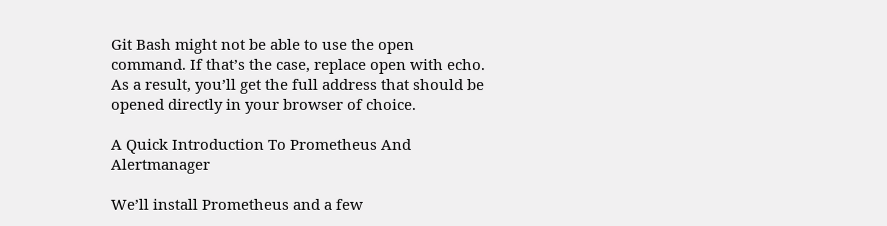Git Bash might not be able to use the open command. If that’s the case, replace open with echo. As a result, you’ll get the full address that should be opened directly in your browser of choice.

A Quick Introduction To Prometheus And Alertmanager

We’ll install Prometheus and a few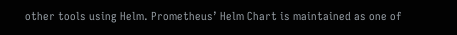other tools using Helm. Prometheus’ Helm Chart is maintained as one of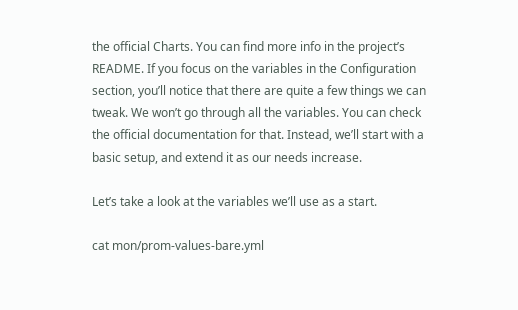the official Charts. You can find more info in the project’s README. If you focus on the variables in the Configuration section, you’ll notice that there are quite a few things we can tweak. We won’t go through all the variables. You can check the official documentation for that. Instead, we’ll start with a basic setup, and extend it as our needs increase.

Let’s take a look at the variables we’ll use as a start.

cat mon/prom-values-bare.yml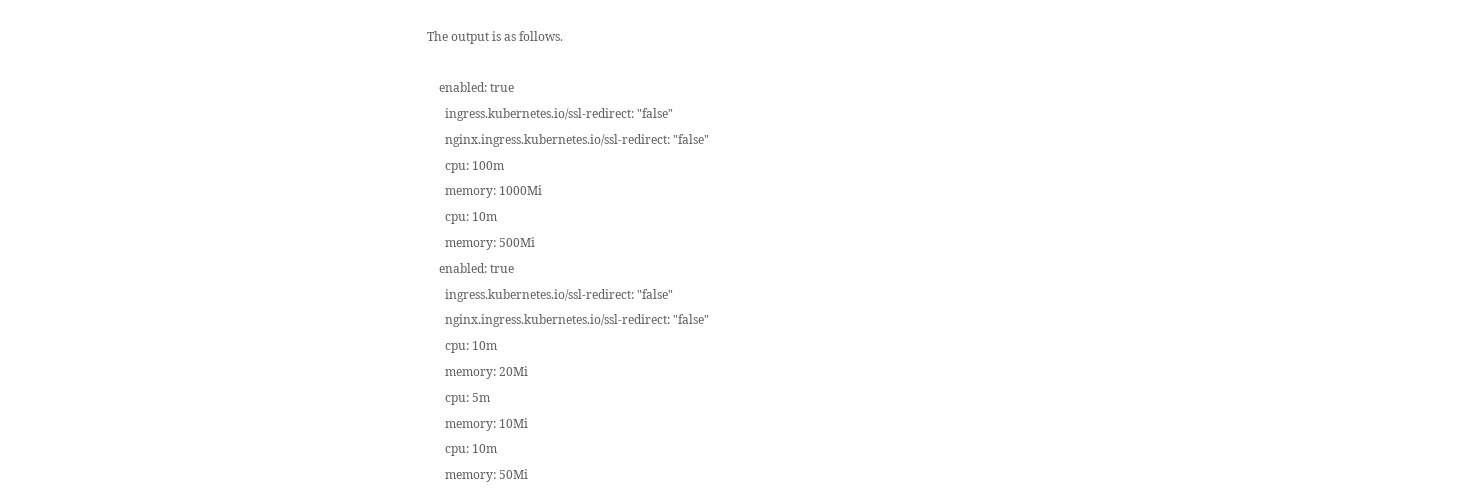The output is as follows.

    enabled: true
      ingress.kubernetes.io/ssl-redirect: "false"
      nginx.ingress.kubernetes.io/ssl-redirect: "false"
      cpu: 100m
      memory: 1000Mi
      cpu: 10m
      memory: 500Mi
    enabled: true
      ingress.kubernetes.io/ssl-redirect: "false"
      nginx.ingress.kubernetes.io/ssl-redirect: "false"
      cpu: 10m
      memory: 20Mi
      cpu: 5m
      memory: 10Mi
      cpu: 10m
      memory: 50Mi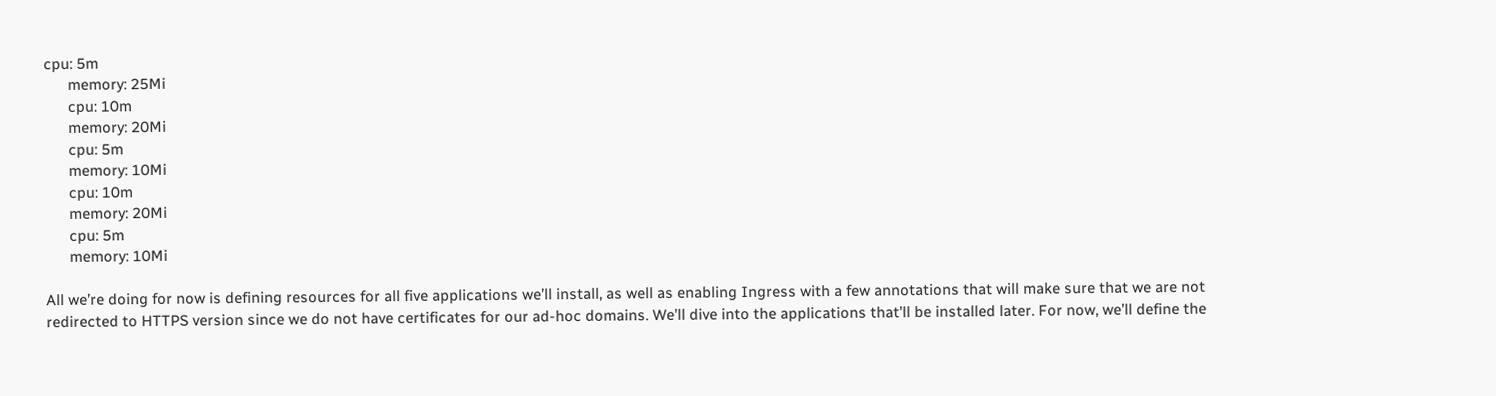cpu: 5m
      memory: 25Mi
      cpu: 10m
      memory: 20Mi
      cpu: 5m
      memory: 10Mi
      cpu: 10m
      memory: 20Mi
      cpu: 5m
      memory: 10Mi

All we’re doing for now is defining resources for all five applications we’ll install, as well as enabling Ingress with a few annotations that will make sure that we are not redirected to HTTPS version since we do not have certificates for our ad-hoc domains. We’ll dive into the applications that’ll be installed later. For now, we’ll define the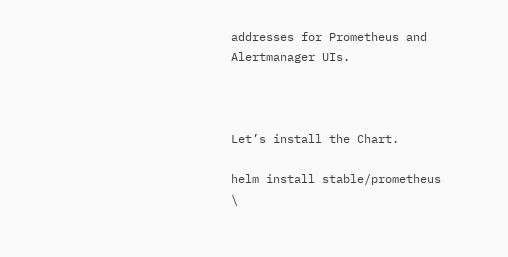addresses for Prometheus and Alertmanager UIs.



Let’s install the Chart.

helm install stable/prometheus \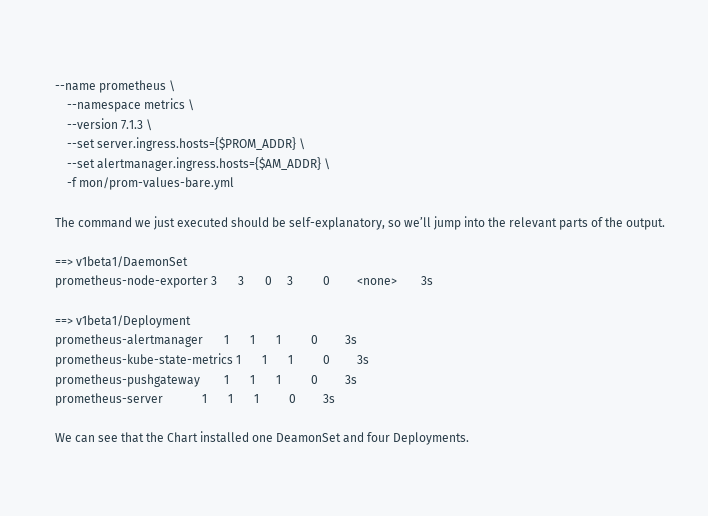--name prometheus \
    --namespace metrics \
    --version 7.1.3 \
    --set server.ingress.hosts={$PROM_ADDR} \
    --set alertmanager.ingress.hosts={$AM_ADDR} \
    -f mon/prom-values-bare.yml

The command we just executed should be self-explanatory, so we’ll jump into the relevant parts of the output.

==> v1beta1/DaemonSet
prometheus-node-exporter 3       3       0     3          0         <none>        3s

==> v1beta1/Deployment
prometheus-alertmanager       1       1       1          0         3s
prometheus-kube-state-metrics 1       1       1          0         3s
prometheus-pushgateway        1       1       1          0         3s
prometheus-server             1       1       1          0         3s

We can see that the Chart installed one DeamonSet and four Deployments.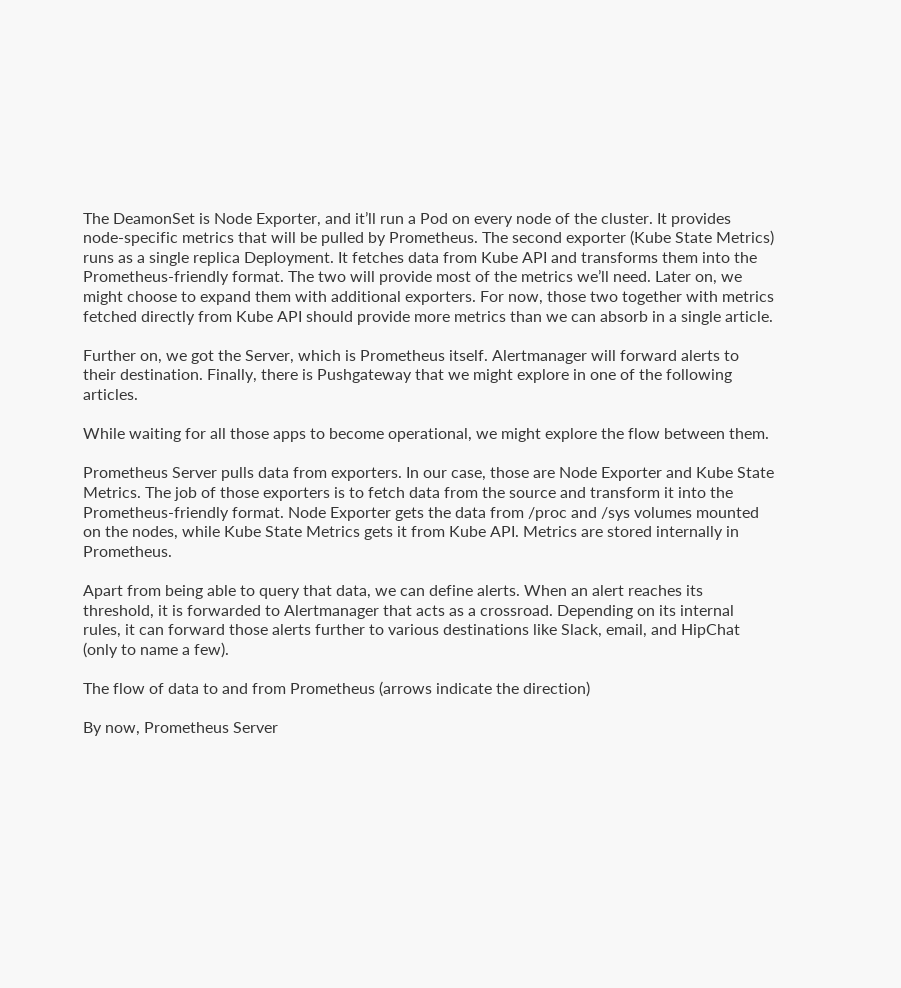The DeamonSet is Node Exporter, and it’ll run a Pod on every node of the cluster. It provides node-specific metrics that will be pulled by Prometheus. The second exporter (Kube State Metrics) runs as a single replica Deployment. It fetches data from Kube API and transforms them into the Prometheus-friendly format. The two will provide most of the metrics we’ll need. Later on, we might choose to expand them with additional exporters. For now, those two together with metrics fetched directly from Kube API should provide more metrics than we can absorb in a single article.

Further on, we got the Server, which is Prometheus itself. Alertmanager will forward alerts to their destination. Finally, there is Pushgateway that we might explore in one of the following articles.

While waiting for all those apps to become operational, we might explore the flow between them.

Prometheus Server pulls data from exporters. In our case, those are Node Exporter and Kube State Metrics. The job of those exporters is to fetch data from the source and transform it into the Prometheus-friendly format. Node Exporter gets the data from /proc and /sys volumes mounted on the nodes, while Kube State Metrics gets it from Kube API. Metrics are stored internally in Prometheus.

Apart from being able to query that data, we can define alerts. When an alert reaches its threshold, it is forwarded to Alertmanager that acts as a crossroad. Depending on its internal rules, it can forward those alerts further to various destinations like Slack, email, and HipChat (only to name a few).

The flow of data to and from Prometheus (arrows indicate the direction)

By now, Prometheus Server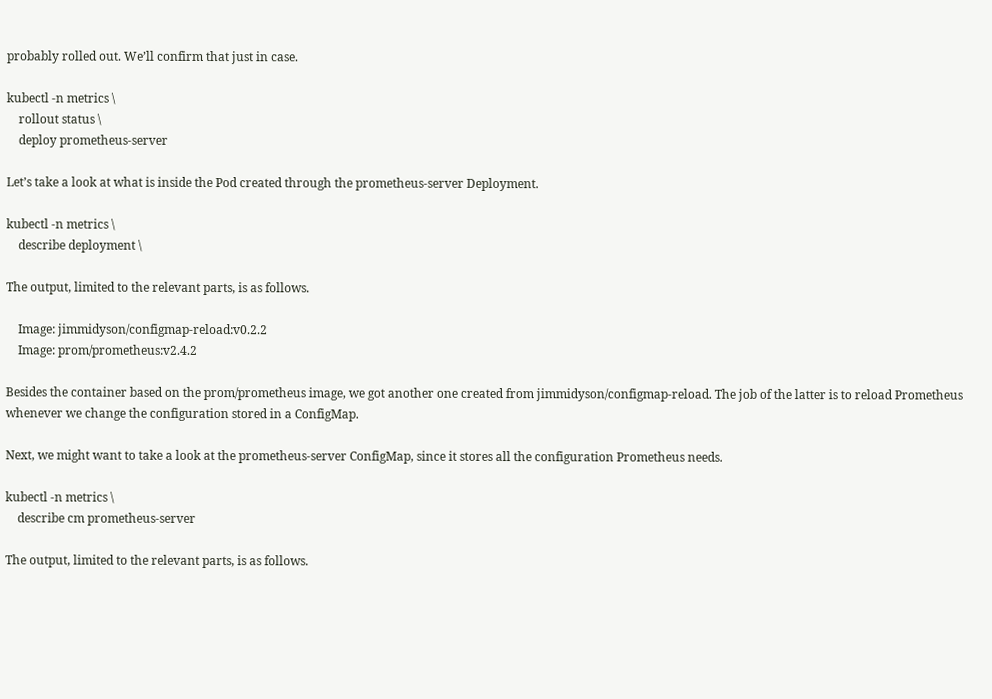probably rolled out. We’ll confirm that just in case.

kubectl -n metrics \
    rollout status \
    deploy prometheus-server

Let’s take a look at what is inside the Pod created through the prometheus-server Deployment.

kubectl -n metrics \
    describe deployment \

The output, limited to the relevant parts, is as follows.

    Image: jimmidyson/configmap-reload:v0.2.2
    Image: prom/prometheus:v2.4.2

Besides the container based on the prom/prometheus image, we got another one created from jimmidyson/configmap-reload. The job of the latter is to reload Prometheus whenever we change the configuration stored in a ConfigMap.

Next, we might want to take a look at the prometheus-server ConfigMap, since it stores all the configuration Prometheus needs.

kubectl -n metrics \
    describe cm prometheus-server

The output, limited to the relevant parts, is as follows.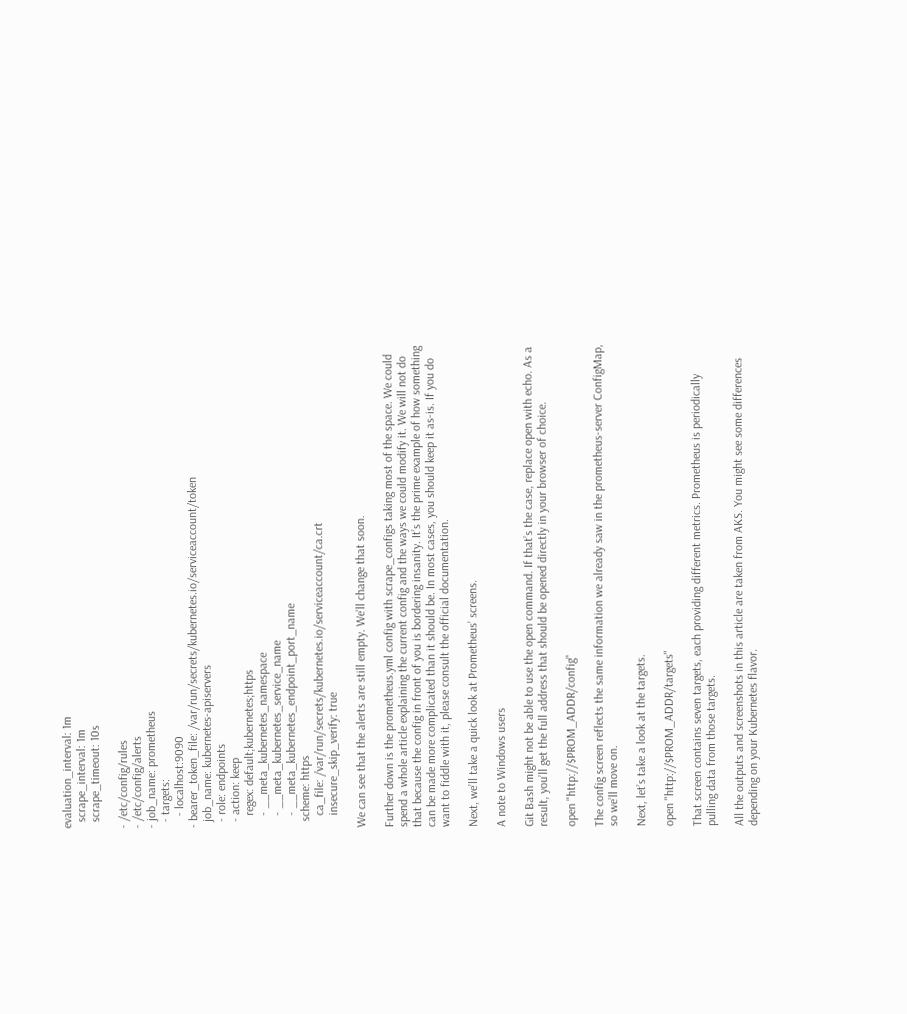evaluation_interval: 1m
  scrape_interval: 1m
  scrape_timeout: 10s

- /etc/config/rules
- /etc/config/alerts
- job_name: prometheus
  - targets:
    - localhost:9090
- bearer_token_file: /var/run/secrets/kubernetes.io/serviceaccount/token
  job_name: kubernetes-apiservers
  - role: endpoints
  - action: keep
    regex: default;kubernetes;https
    - __meta_kubernetes_namespace
    - __meta_kubernetes_service_name
    - __meta_kubernetes_endpoint_port_name
  scheme: https
    ca_file: /var/run/secrets/kubernetes.io/serviceaccount/ca.crt
    insecure_skip_verify: true

We can see that the alerts are still empty. We’ll change that soon.

Further down is the prometheus.yml config with scrape_configs taking most of the space. We could spend a whole article explaining the current config and the ways we could modify it. We will not do that because the config in front of you is bordering insanity. It’s the prime example of how something can be made more complicated than it should be. In most cases, you should keep it as-is. If you do want to fiddle with it, please consult the official documentation.

Next, we’ll take a quick look at Prometheus’ screens.

A note to Windows users

Git Bash might not be able to use the open command. If that’s the case, replace open with echo. As a result, you’ll get the full address that should be opened directly in your browser of choice.

open "http://$PROM_ADDR/config"

The config screen reflects the same information we already saw in the prometheus-server ConfigMap, so we’ll move on.

Next, let’s take a look at the targets.

open "http://$PROM_ADDR/targets"

That screen contains seven targets, each providing different metrics. Prometheus is periodically pulling data from those targets.

All the outputs and screenshots in this article are taken from AKS. You might see some differences depending on your Kubernetes flavor.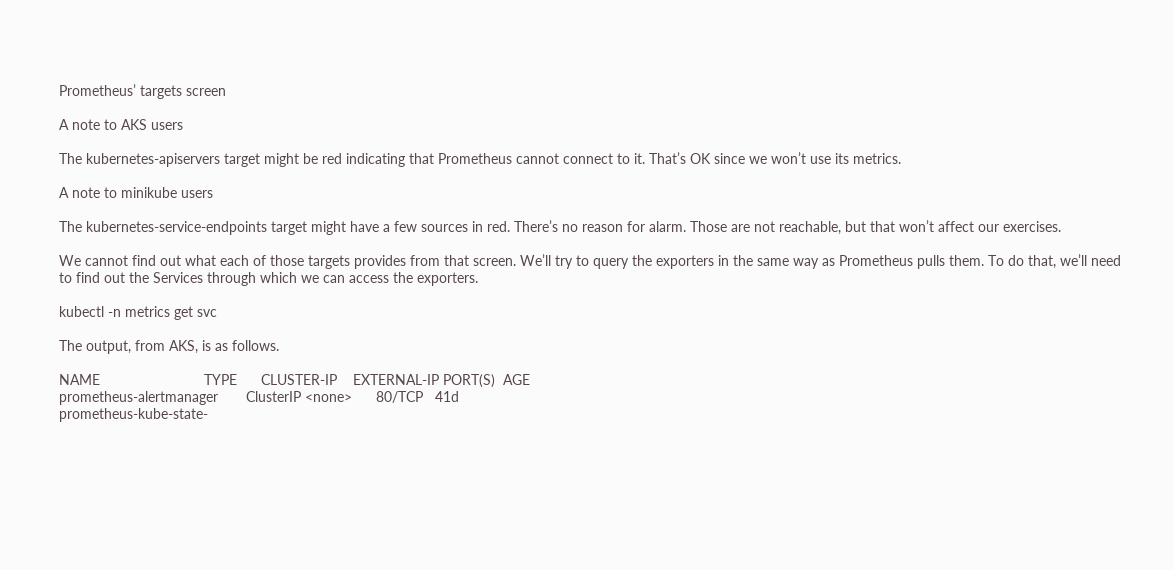Prometheus’ targets screen

A note to AKS users

The kubernetes-apiservers target might be red indicating that Prometheus cannot connect to it. That’s OK since we won’t use its metrics.

A note to minikube users

The kubernetes-service-endpoints target might have a few sources in red. There’s no reason for alarm. Those are not reachable, but that won’t affect our exercises.

We cannot find out what each of those targets provides from that screen. We’ll try to query the exporters in the same way as Prometheus pulls them. To do that, we’ll need to find out the Services through which we can access the exporters.

kubectl -n metrics get svc

The output, from AKS, is as follows.

NAME                          TYPE      CLUSTER-IP    EXTERNAL-IP PORT(S)  AGE
prometheus-alertmanager       ClusterIP <none>      80/TCP   41d
prometheus-kube-state-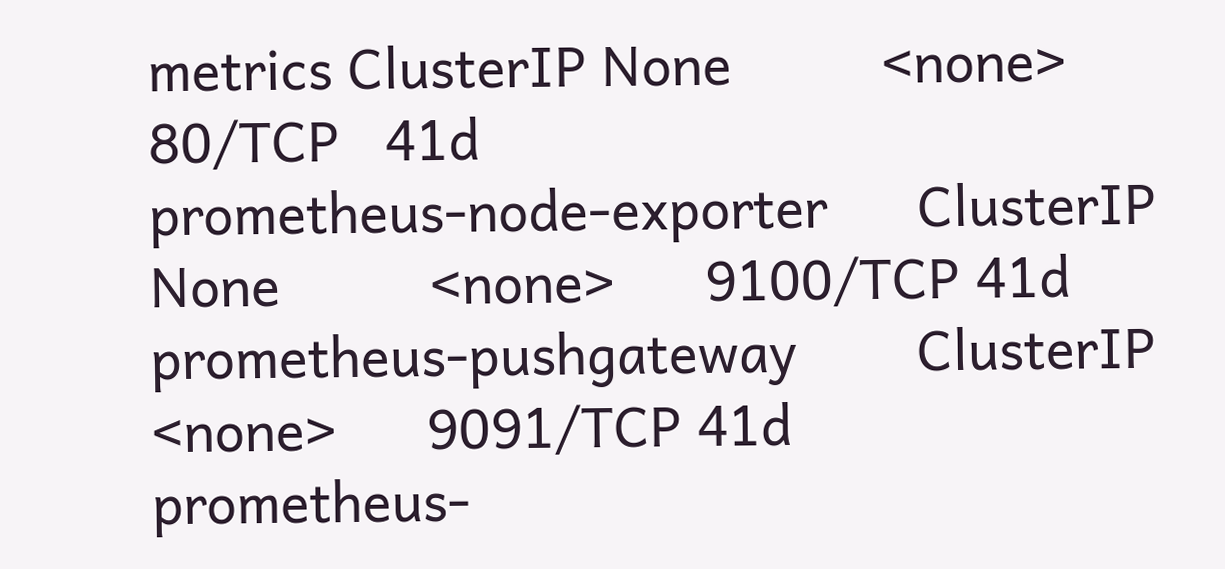metrics ClusterIP None          <none>      80/TCP   41d
prometheus-node-exporter      ClusterIP None          <none>      9100/TCP 41d
prometheus-pushgateway        ClusterIP  <none>      9091/TCP 41d
prometheus-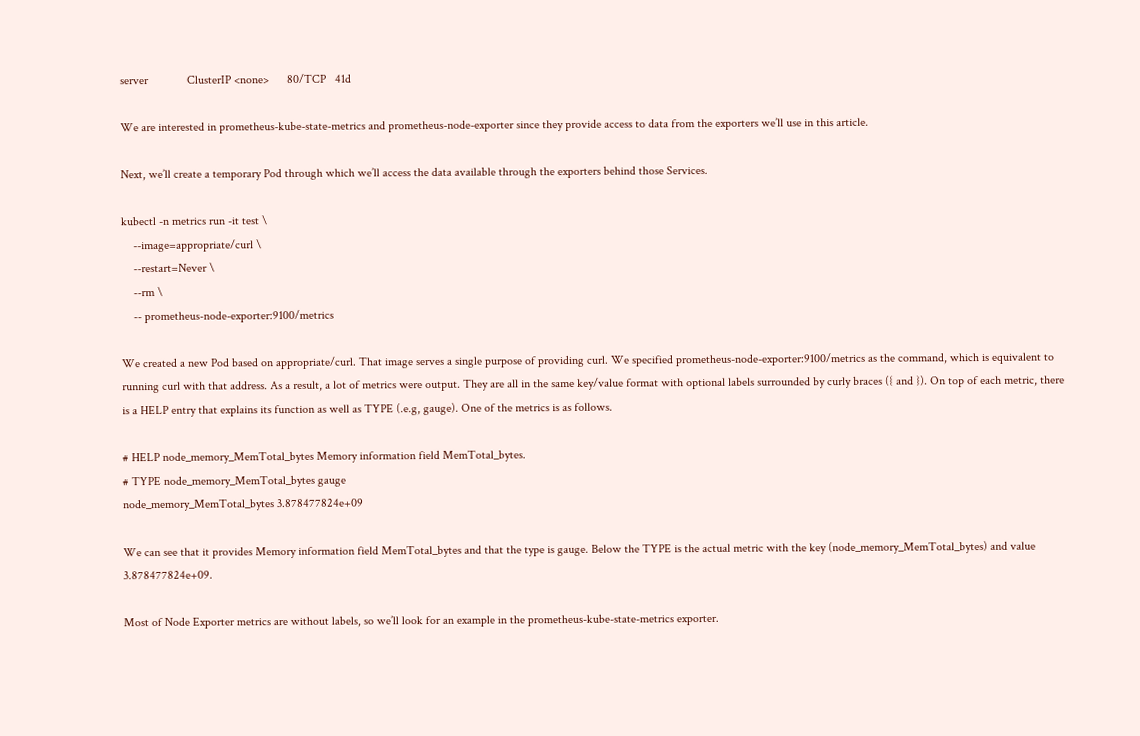server             ClusterIP <none>      80/TCP   41d

We are interested in prometheus-kube-state-metrics and prometheus-node-exporter since they provide access to data from the exporters we’ll use in this article.

Next, we’ll create a temporary Pod through which we’ll access the data available through the exporters behind those Services.

kubectl -n metrics run -it test \
    --image=appropriate/curl \
    --restart=Never \
    --rm \
    -- prometheus-node-exporter:9100/metrics

We created a new Pod based on appropriate/curl. That image serves a single purpose of providing curl. We specified prometheus-node-exporter:9100/metrics as the command, which is equivalent to running curl with that address. As a result, a lot of metrics were output. They are all in the same key/value format with optional labels surrounded by curly braces ({ and }). On top of each metric, there is a HELP entry that explains its function as well as TYPE (.e.g, gauge). One of the metrics is as follows.

# HELP node_memory_MemTotal_bytes Memory information field MemTotal_bytes.
# TYPE node_memory_MemTotal_bytes gauge
node_memory_MemTotal_bytes 3.878477824e+09

We can see that it provides Memory information field MemTotal_bytes and that the type is gauge. Below the TYPE is the actual metric with the key (node_memory_MemTotal_bytes) and value 3.878477824e+09.

Most of Node Exporter metrics are without labels, so we’ll look for an example in the prometheus-kube-state-metrics exporter.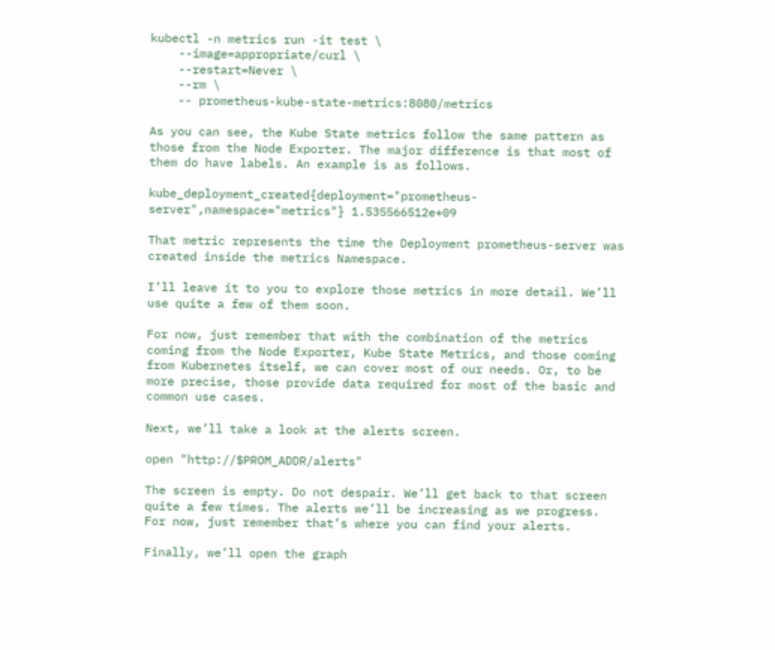kubectl -n metrics run -it test \
    --image=appropriate/curl \
    --restart=Never \
    --rm \
    -- prometheus-kube-state-metrics:8080/metrics

As you can see, the Kube State metrics follow the same pattern as those from the Node Exporter. The major difference is that most of them do have labels. An example is as follows.

kube_deployment_created{deployment="prometheus-server",namespace="metrics"} 1.535566512e+09

That metric represents the time the Deployment prometheus-server was created inside the metrics Namespace.

I’ll leave it to you to explore those metrics in more detail. We’ll use quite a few of them soon.

For now, just remember that with the combination of the metrics coming from the Node Exporter, Kube State Metrics, and those coming from Kubernetes itself, we can cover most of our needs. Or, to be more precise, those provide data required for most of the basic and common use cases.

Next, we’ll take a look at the alerts screen.

open "http://$PROM_ADDR/alerts"

The screen is empty. Do not despair. We’ll get back to that screen quite a few times. The alerts we’ll be increasing as we progress. For now, just remember that’s where you can find your alerts.

Finally, we’ll open the graph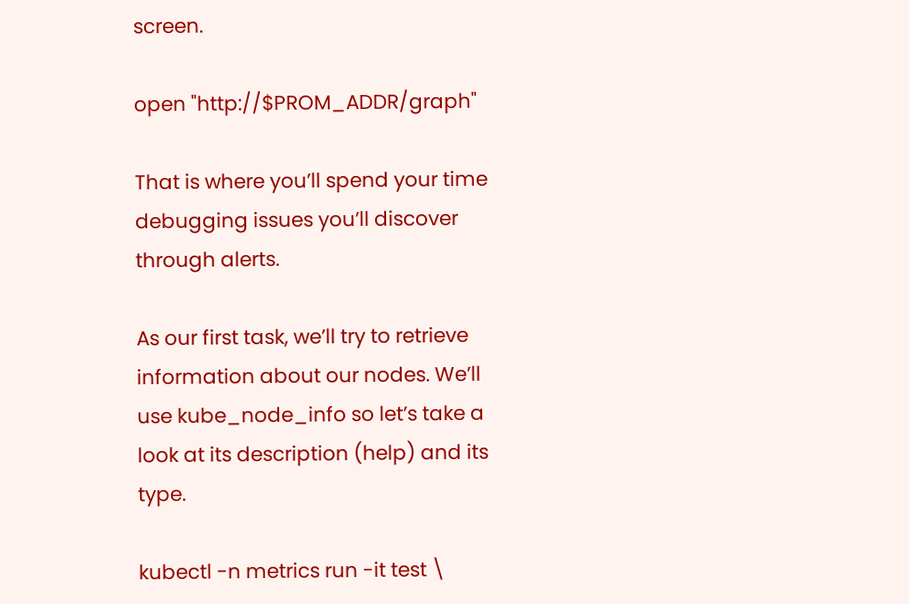screen.

open "http://$PROM_ADDR/graph"

That is where you’ll spend your time debugging issues you’ll discover through alerts.

As our first task, we’ll try to retrieve information about our nodes. We’ll use kube_node_info so let’s take a look at its description (help) and its type.

kubectl -n metrics run -it test \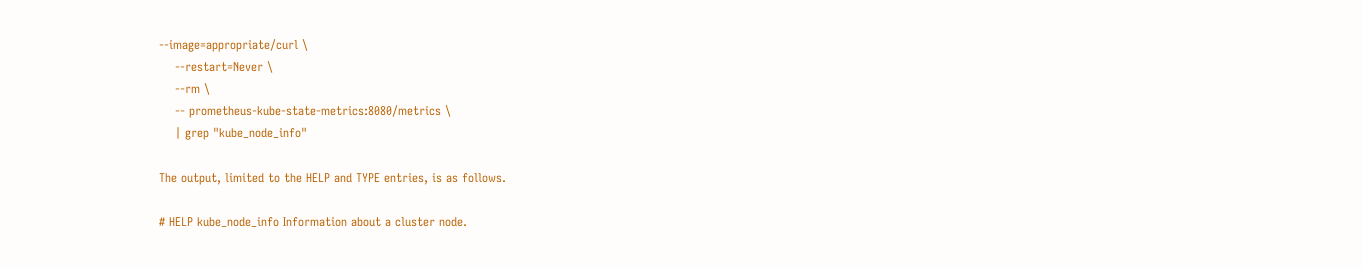--image=appropriate/curl \
    --restart=Never \
    --rm \
    -- prometheus-kube-state-metrics:8080/metrics \
    | grep "kube_node_info"

The output, limited to the HELP and TYPE entries, is as follows.

# HELP kube_node_info Information about a cluster node.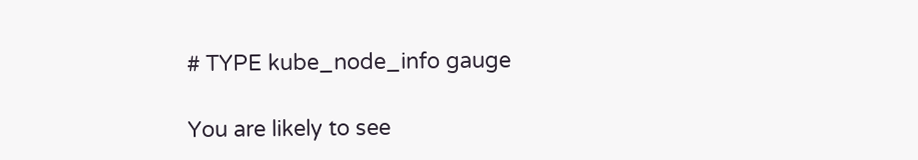# TYPE kube_node_info gauge

You are likely to see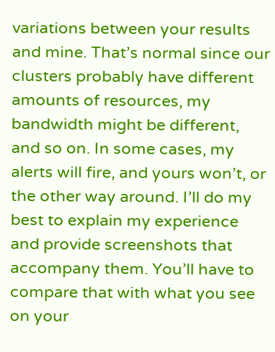variations between your results and mine. That’s normal since our clusters probably have different amounts of resources, my bandwidth might be different, and so on. In some cases, my alerts will fire, and yours won’t, or the other way around. I’ll do my best to explain my experience and provide screenshots that accompany them. You’ll have to compare that with what you see on your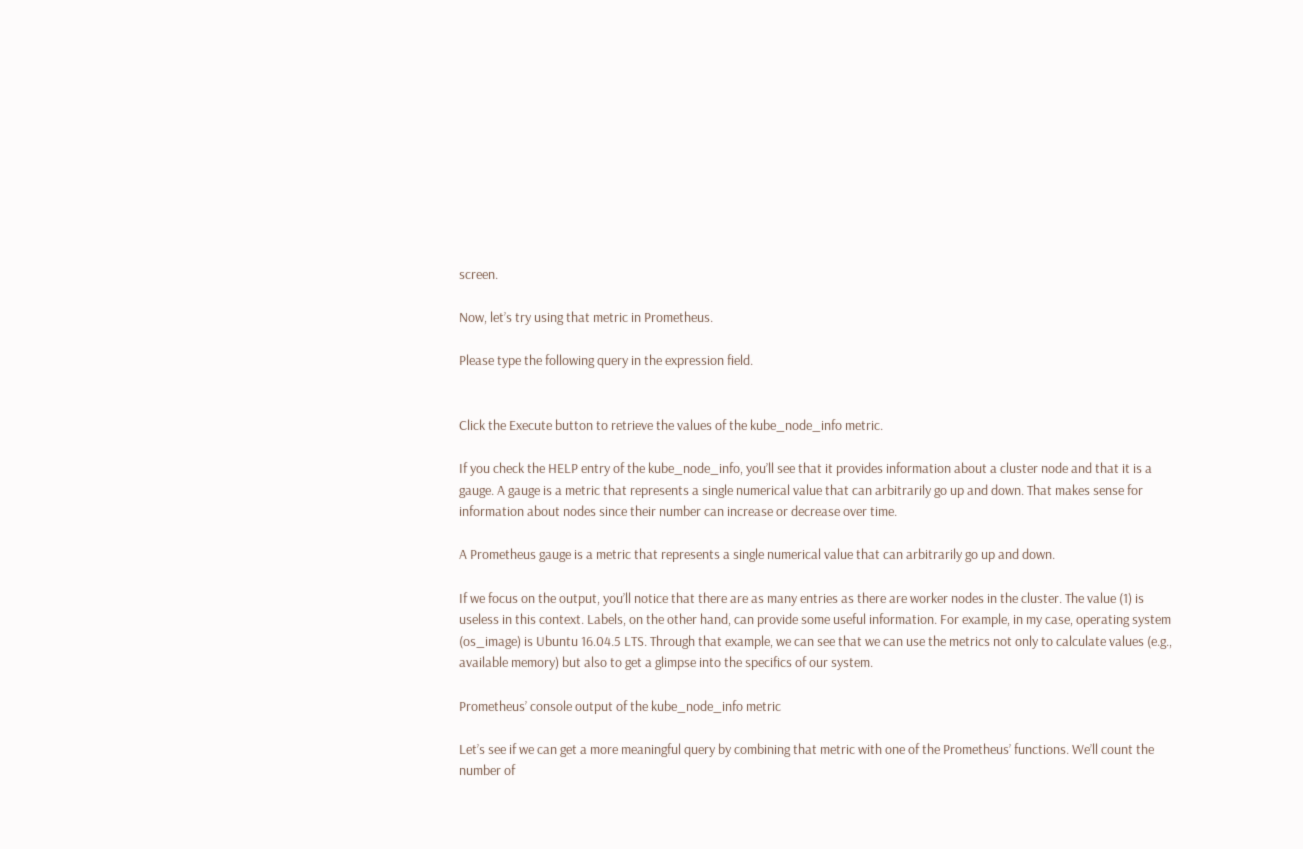screen.

Now, let’s try using that metric in Prometheus.

Please type the following query in the expression field.


Click the Execute button to retrieve the values of the kube_node_info metric.

If you check the HELP entry of the kube_node_info, you’ll see that it provides information about a cluster node and that it is a gauge. A gauge is a metric that represents a single numerical value that can arbitrarily go up and down. That makes sense for information about nodes since their number can increase or decrease over time.

A Prometheus gauge is a metric that represents a single numerical value that can arbitrarily go up and down.

If we focus on the output, you’ll notice that there are as many entries as there are worker nodes in the cluster. The value (1) is useless in this context. Labels, on the other hand, can provide some useful information. For example, in my case, operating system (os_image) is Ubuntu 16.04.5 LTS. Through that example, we can see that we can use the metrics not only to calculate values (e.g., available memory) but also to get a glimpse into the specifics of our system.

Prometheus’ console output of the kube_node_info metric

Let’s see if we can get a more meaningful query by combining that metric with one of the Prometheus’ functions. We’ll count the number of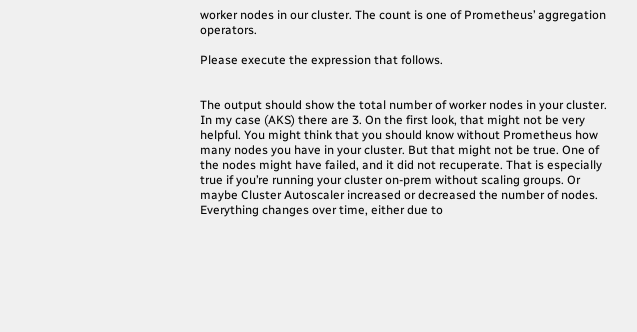worker nodes in our cluster. The count is one of Prometheus’ aggregation operators.

Please execute the expression that follows.


The output should show the total number of worker nodes in your cluster. In my case (AKS) there are 3. On the first look, that might not be very helpful. You might think that you should know without Prometheus how many nodes you have in your cluster. But that might not be true. One of the nodes might have failed, and it did not recuperate. That is especially true if you’re running your cluster on-prem without scaling groups. Or maybe Cluster Autoscaler increased or decreased the number of nodes. Everything changes over time, either due to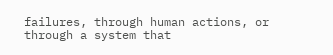failures, through human actions, or through a system that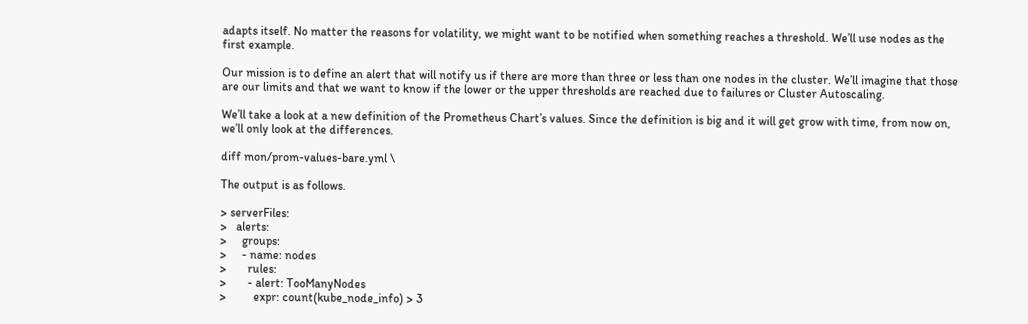adapts itself. No matter the reasons for volatility, we might want to be notified when something reaches a threshold. We’ll use nodes as the first example.

Our mission is to define an alert that will notify us if there are more than three or less than one nodes in the cluster. We’ll imagine that those are our limits and that we want to know if the lower or the upper thresholds are reached due to failures or Cluster Autoscaling.

We’ll take a look at a new definition of the Prometheus Chart’s values. Since the definition is big and it will get grow with time, from now on, we’ll only look at the differences.

diff mon/prom-values-bare.yml \

The output is as follows.

> serverFiles:
>   alerts:
>     groups:
>     - name: nodes
>       rules:
>       - alert: TooManyNodes
>         expr: count(kube_node_info) > 3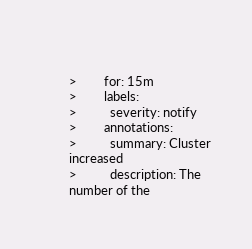>         for: 15m
>         labels:
>           severity: notify
>         annotations:
>           summary: Cluster increased
>           description: The number of the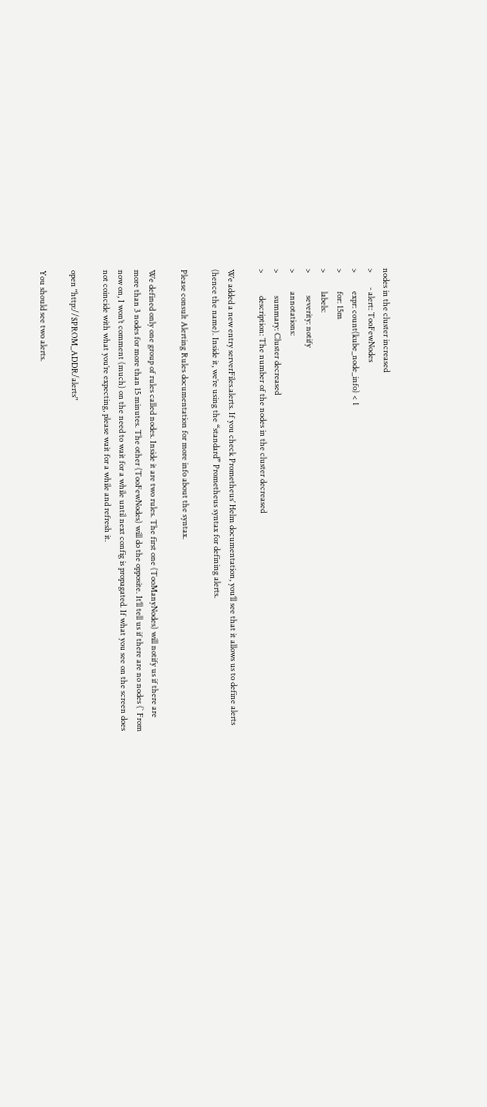nodes in the cluster increased
>       - alert: TooFewNodes
>         expr: count(kube_node_info) < 1
>         for: 15m
>         labels:
>           severity: notify
>         annotations:
>           summary: Cluster decreased
>           description: The number of the nodes in the cluster decreased

We added a new entry serverFiles.alerts. If you check Prometheus’ Helm documentation, you’ll see that it allows us to define alerts (hence the name). Inside it, we’re using the “standard” Prometheus syntax for defining alerts.

Please consult Alerting Rules documentation for more info about the syntax.

We defined only one group of rules called nodes. Inside it are two rules. The first one (TooManyNodes) will notify us if there are more than 3 nodes for more than 15 minutes. The other (TooFewNodes) will do the opposite. It’ll tell us if there are no nodes (` From now on, I won’t comment (much) on the need to wait for a while until next config is propagated. If what you see on the screen does not coincide with what you’re expecting, please wait for a while and refresh it.

open "http://$PROM_ADDR/alerts"

You should see two alerts.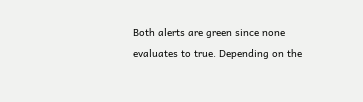Both alerts are green since none evaluates to true. Depending on the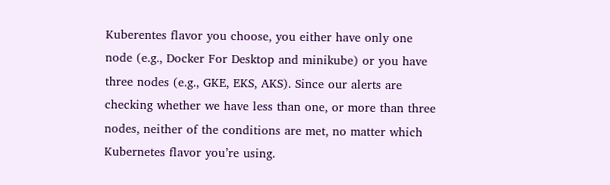Kuberentes flavor you choose, you either have only one node (e.g., Docker For Desktop and minikube) or you have three nodes (e.g., GKE, EKS, AKS). Since our alerts are checking whether we have less than one, or more than three nodes, neither of the conditions are met, no matter which Kubernetes flavor you’re using.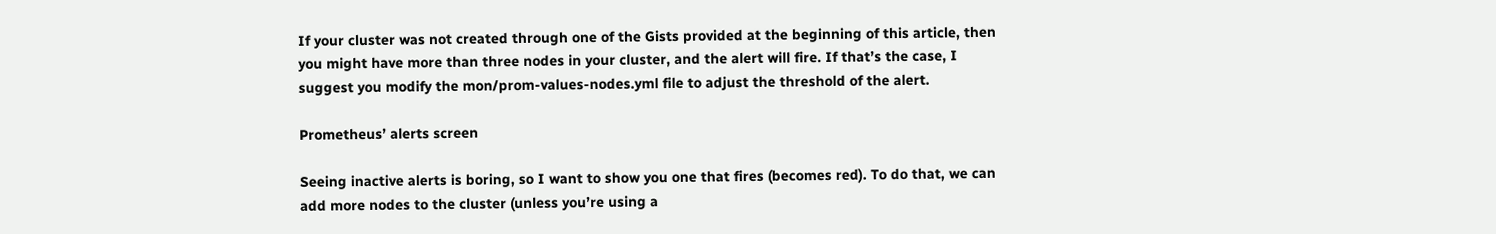If your cluster was not created through one of the Gists provided at the beginning of this article, then you might have more than three nodes in your cluster, and the alert will fire. If that’s the case, I suggest you modify the mon/prom-values-nodes.yml file to adjust the threshold of the alert.

Prometheus’ alerts screen

Seeing inactive alerts is boring, so I want to show you one that fires (becomes red). To do that, we can add more nodes to the cluster (unless you’re using a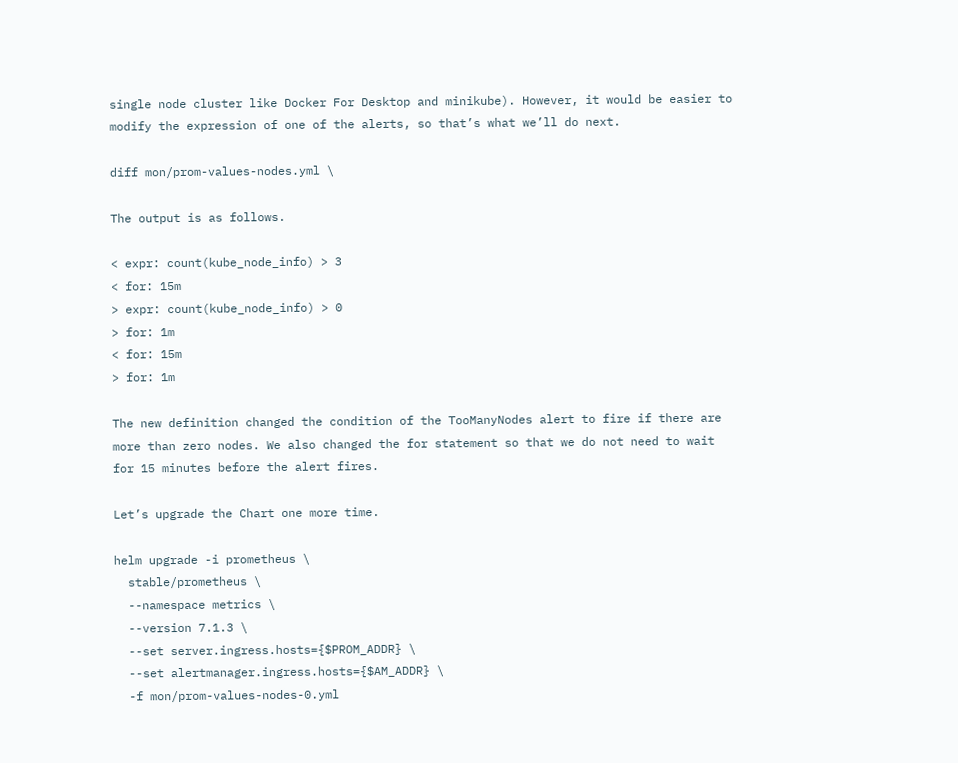single node cluster like Docker For Desktop and minikube). However, it would be easier to modify the expression of one of the alerts, so that’s what we’ll do next.

diff mon/prom-values-nodes.yml \

The output is as follows.

< expr: count(kube_node_info) > 3
< for: 15m
> expr: count(kube_node_info) > 0
> for: 1m
< for: 15m
> for: 1m

The new definition changed the condition of the TooManyNodes alert to fire if there are more than zero nodes. We also changed the for statement so that we do not need to wait for 15 minutes before the alert fires.

Let’s upgrade the Chart one more time.

helm upgrade -i prometheus \
  stable/prometheus \
  --namespace metrics \
  --version 7.1.3 \
  --set server.ingress.hosts={$PROM_ADDR} \
  --set alertmanager.ingress.hosts={$AM_ADDR} \
  -f mon/prom-values-nodes-0.yml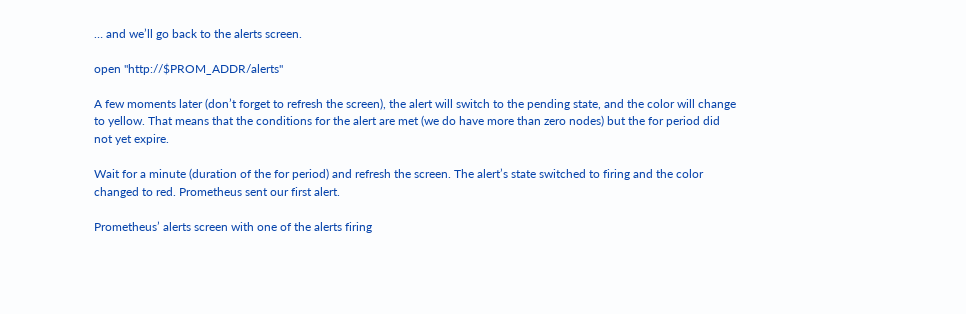… and we’ll go back to the alerts screen.

open "http://$PROM_ADDR/alerts"

A few moments later (don’t forget to refresh the screen), the alert will switch to the pending state, and the color will change to yellow. That means that the conditions for the alert are met (we do have more than zero nodes) but the for period did not yet expire.

Wait for a minute (duration of the for period) and refresh the screen. The alert’s state switched to firing and the color changed to red. Prometheus sent our first alert.

Prometheus’ alerts screen with one of the alerts firing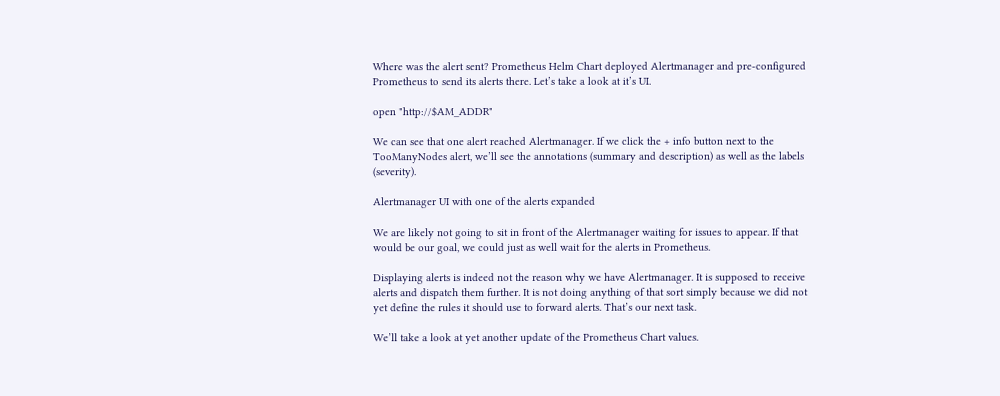Where was the alert sent? Prometheus Helm Chart deployed Alertmanager and pre-configured Prometheus to send its alerts there. Let’s take a look at it’s UI.

open "http://$AM_ADDR"

We can see that one alert reached Alertmanager. If we click the + info button next to the TooManyNodes alert, we’ll see the annotations (summary and description) as well as the labels (severity).

Alertmanager UI with one of the alerts expanded

We are likely not going to sit in front of the Alertmanager waiting for issues to appear. If that would be our goal, we could just as well wait for the alerts in Prometheus.

Displaying alerts is indeed not the reason why we have Alertmanager. It is supposed to receive alerts and dispatch them further. It is not doing anything of that sort simply because we did not yet define the rules it should use to forward alerts. That’s our next task.

We’ll take a look at yet another update of the Prometheus Chart values.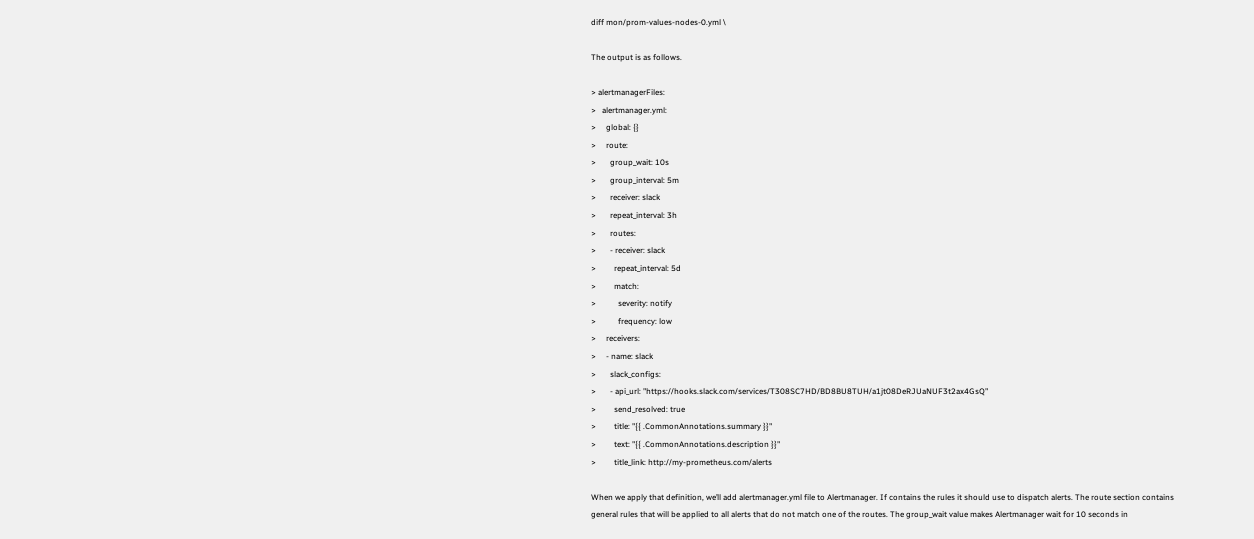diff mon/prom-values-nodes-0.yml \

The output is as follows.

> alertmanagerFiles:
>   alertmanager.yml:
>     global: {}
>     route:
>       group_wait: 10s
>       group_interval: 5m
>       receiver: slack
>       repeat_interval: 3h
>       routes:
>       - receiver: slack
>         repeat_interval: 5d
>         match:
>           severity: notify
>           frequency: low
>     receivers:
>     - name: slack
>       slack_configs:
>       - api_url: "https://hooks.slack.com/services/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"
>         send_resolved: true
>         title: "{{ .CommonAnnotations.summary }}"
>         text: "{{ .CommonAnnotations.description }}"
>         title_link: http://my-prometheus.com/alerts

When we apply that definition, we’ll add alertmanager.yml file to Alertmanager. If contains the rules it should use to dispatch alerts. The route section contains general rules that will be applied to all alerts that do not match one of the routes. The group_wait value makes Alertmanager wait for 10 seconds in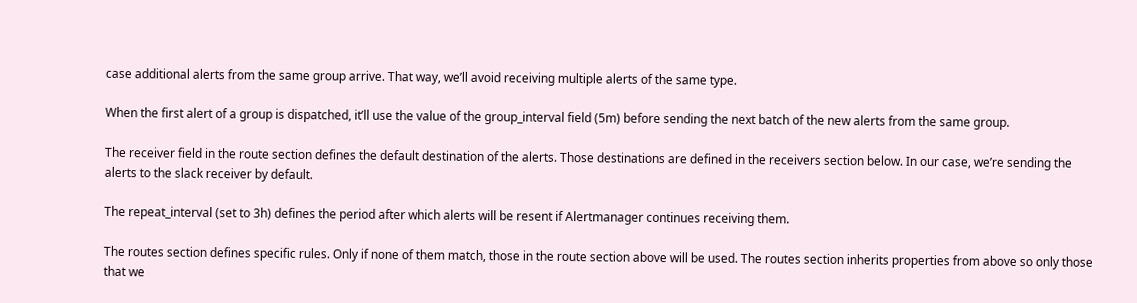case additional alerts from the same group arrive. That way, we’ll avoid receiving multiple alerts of the same type.

When the first alert of a group is dispatched, it’ll use the value of the group_interval field (5m) before sending the next batch of the new alerts from the same group.

The receiver field in the route section defines the default destination of the alerts. Those destinations are defined in the receivers section below. In our case, we’re sending the alerts to the slack receiver by default.

The repeat_interval (set to 3h) defines the period after which alerts will be resent if Alertmanager continues receiving them.

The routes section defines specific rules. Only if none of them match, those in the route section above will be used. The routes section inherits properties from above so only those that we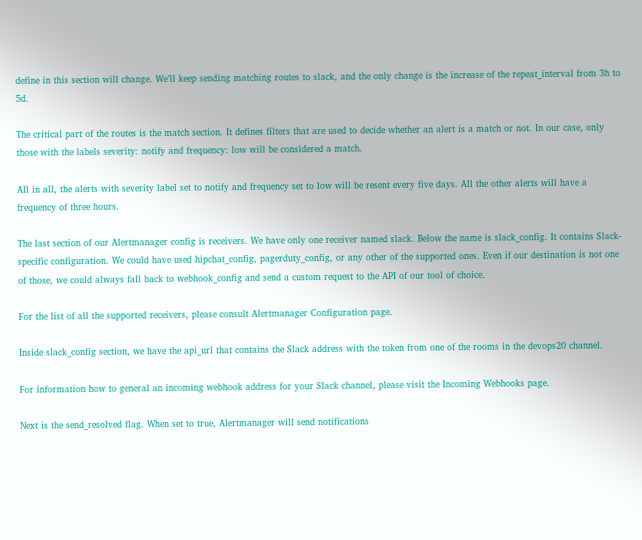define in this section will change. We’ll keep sending matching routes to slack, and the only change is the increase of the repeat_interval from 3h to 5d.

The critical part of the routes is the match section. It defines filters that are used to decide whether an alert is a match or not. In our case, only those with the labels severity: notify and frequency: low will be considered a match.

All in all, the alerts with severity label set to notify and frequency set to low will be resent every five days. All the other alerts will have a frequency of three hours.

The last section of our Alertmanager config is receivers. We have only one receiver named slack. Below the name is slack_config. It contains Slack-specific configuration. We could have used hipchat_config, pagerduty_config, or any other of the supported ones. Even if our destination is not one of those, we could always fall back to webhook_config and send a custom request to the API of our tool of choice.

For the list of all the supported receivers, please consult Alertmanager Configuration page.

Inside slack_config section, we have the api_url that contains the Slack address with the token from one of the rooms in the devops20 channel.

For information how to general an incoming webhook address for your Slack channel, please visit the Incoming Webhooks page.

Next is the send_resolved flag. When set to true, Alertmanager will send notifications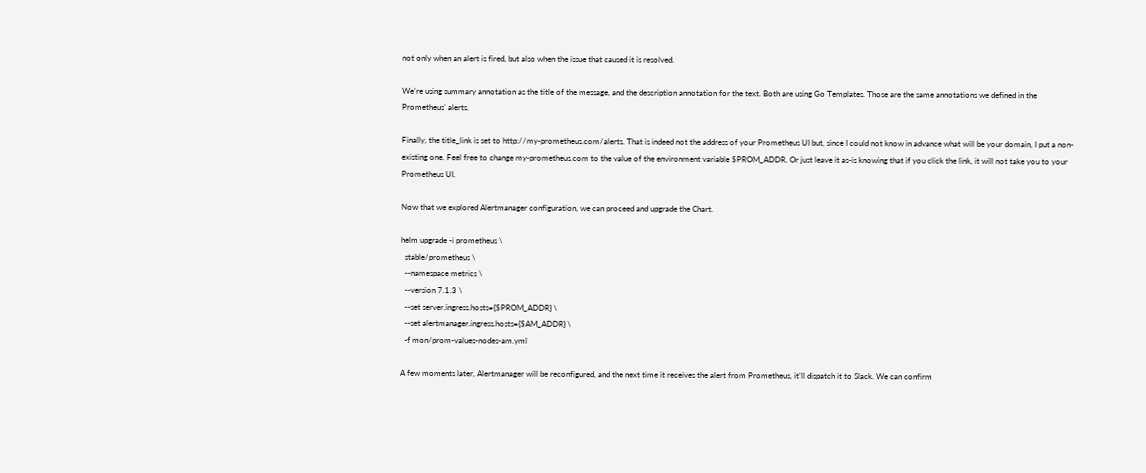not only when an alert is fired, but also when the issue that caused it is resolved.

We’re using summary annotation as the title of the message, and the description annotation for the text. Both are using Go Templates. Those are the same annotations we defined in the Prometheus’ alerts.

Finally, the title_link is set to http://my-prometheus.com/alerts. That is indeed not the address of your Prometheus UI but, since I could not know in advance what will be your domain, I put a non-existing one. Feel free to change my-prometheus.com to the value of the environment variable $PROM_ADDR. Or just leave it as-is knowing that if you click the link, it will not take you to your Prometheus UI.

Now that we explored Alertmanager configuration, we can proceed and upgrade the Chart.

helm upgrade -i prometheus \
  stable/prometheus \
  --namespace metrics \
  --version 7.1.3 \
  --set server.ingress.hosts={$PROM_ADDR} \
  --set alertmanager.ingress.hosts={$AM_ADDR} \
  -f mon/prom-values-nodes-am.yml

A few moments later, Alertmanager will be reconfigured, and the next time it receives the alert from Prometheus, it’ll dispatch it to Slack. We can confirm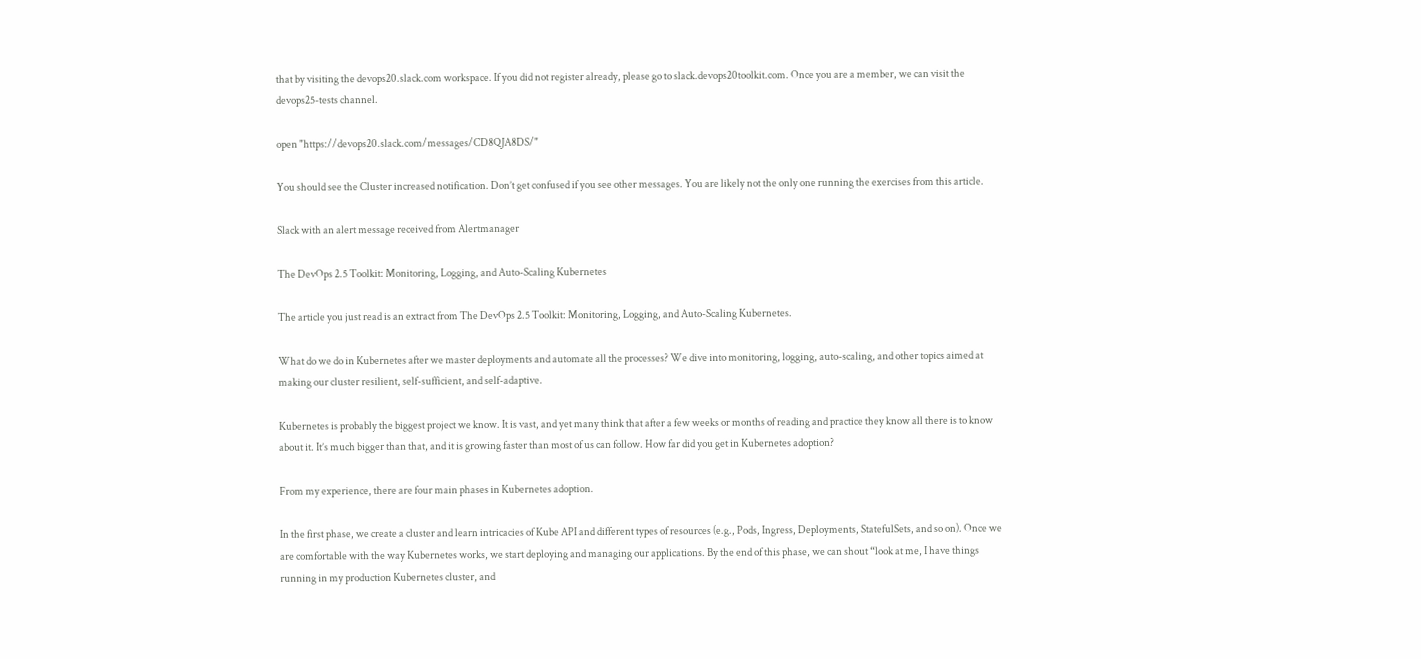that by visiting the devops20.slack.com workspace. If you did not register already, please go to slack.devops20toolkit.com. Once you are a member, we can visit the devops25-tests channel.

open "https://devops20.slack.com/messages/CD8QJA8DS/"

You should see the Cluster increased notification. Don’t get confused if you see other messages. You are likely not the only one running the exercises from this article.

Slack with an alert message received from Alertmanager

The DevOps 2.5 Toolkit: Monitoring, Logging, and Auto-Scaling Kubernetes

The article you just read is an extract from The DevOps 2.5 Toolkit: Monitoring, Logging, and Auto-Scaling Kubernetes.

What do we do in Kubernetes after we master deployments and automate all the processes? We dive into monitoring, logging, auto-scaling, and other topics aimed at making our cluster resilient, self-sufficient, and self-adaptive.

Kubernetes is probably the biggest project we know. It is vast, and yet many think that after a few weeks or months of reading and practice they know all there is to know about it. It’s much bigger than that, and it is growing faster than most of us can follow. How far did you get in Kubernetes adoption?

From my experience, there are four main phases in Kubernetes adoption.

In the first phase, we create a cluster and learn intricacies of Kube API and different types of resources (e.g., Pods, Ingress, Deployments, StatefulSets, and so on). Once we are comfortable with the way Kubernetes works, we start deploying and managing our applications. By the end of this phase, we can shout “look at me, I have things running in my production Kubernetes cluster, and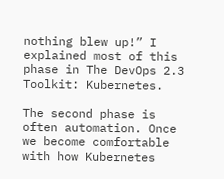nothing blew up!” I explained most of this phase in The DevOps 2.3 Toolkit: Kubernetes.

The second phase is often automation. Once we become comfortable with how Kubernetes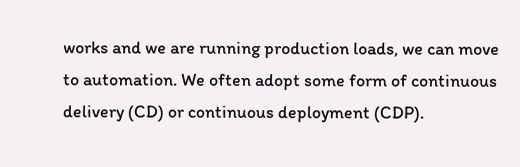works and we are running production loads, we can move to automation. We often adopt some form of continuous delivery (CD) or continuous deployment (CDP).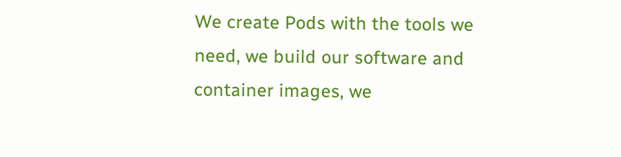We create Pods with the tools we need, we build our software and container images, we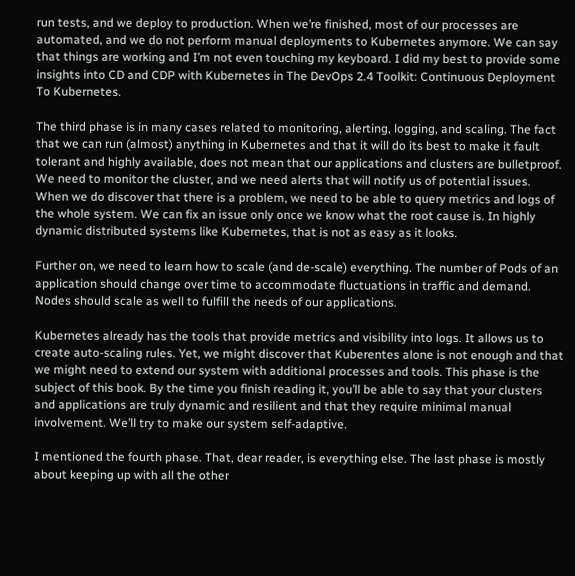run tests, and we deploy to production. When we’re finished, most of our processes are automated, and we do not perform manual deployments to Kubernetes anymore. We can say that things are working and I’m not even touching my keyboard. I did my best to provide some insights into CD and CDP with Kubernetes in The DevOps 2.4 Toolkit: Continuous Deployment To Kubernetes.

The third phase is in many cases related to monitoring, alerting, logging, and scaling. The fact that we can run (almost) anything in Kubernetes and that it will do its best to make it fault tolerant and highly available, does not mean that our applications and clusters are bulletproof. We need to monitor the cluster, and we need alerts that will notify us of potential issues. When we do discover that there is a problem, we need to be able to query metrics and logs of the whole system. We can fix an issue only once we know what the root cause is. In highly dynamic distributed systems like Kubernetes, that is not as easy as it looks.

Further on, we need to learn how to scale (and de-scale) everything. The number of Pods of an application should change over time to accommodate fluctuations in traffic and demand. Nodes should scale as well to fulfill the needs of our applications.

Kubernetes already has the tools that provide metrics and visibility into logs. It allows us to create auto-scaling rules. Yet, we might discover that Kuberentes alone is not enough and that we might need to extend our system with additional processes and tools. This phase is the subject of this book. By the time you finish reading it, you’ll be able to say that your clusters and applications are truly dynamic and resilient and that they require minimal manual involvement. We’ll try to make our system self-adaptive.

I mentioned the fourth phase. That, dear reader, is everything else. The last phase is mostly about keeping up with all the other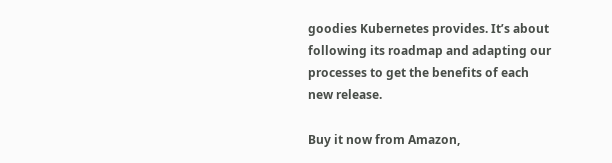goodies Kubernetes provides. It’s about following its roadmap and adapting our processes to get the benefits of each new release.

Buy it now from Amazon,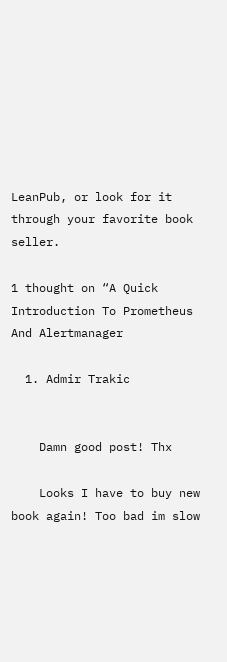LeanPub, or look for it through your favorite book seller.

1 thought on “A Quick Introduction To Prometheus And Alertmanager

  1. Admir Trakic


    Damn good post! Thx

    Looks I have to buy new book again! Too bad im slow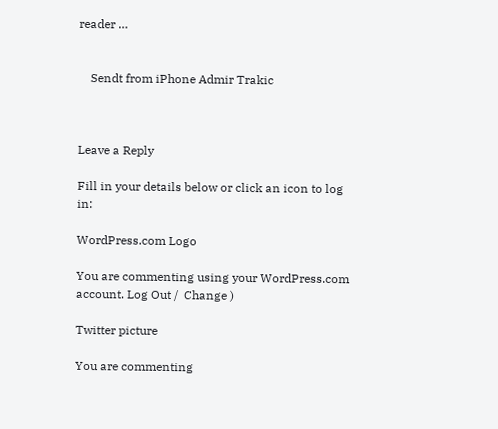reader …


    Sendt from iPhone Admir Trakic



Leave a Reply

Fill in your details below or click an icon to log in:

WordPress.com Logo

You are commenting using your WordPress.com account. Log Out /  Change )

Twitter picture

You are commenting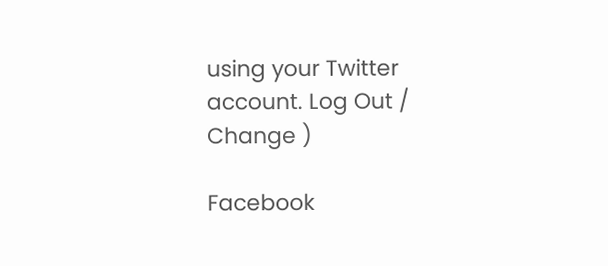using your Twitter account. Log Out /  Change )

Facebook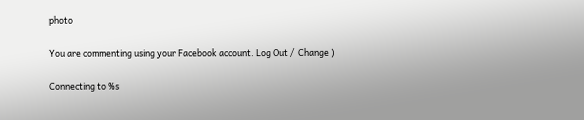photo

You are commenting using your Facebook account. Log Out /  Change )

Connecting to %s